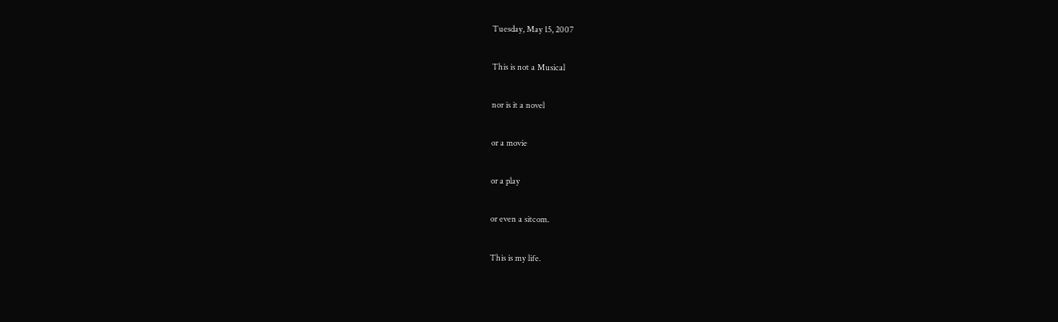Tuesday, May 15, 2007

This is not a Musical

nor is it a novel

or a movie

or a play

or even a sitcom.

This is my life.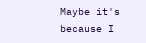Maybe it's because I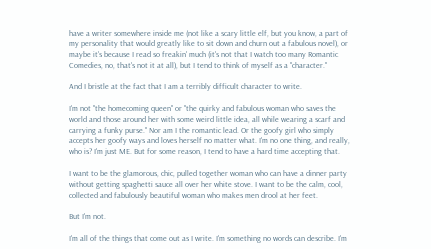have a writer somewhere inside me (not like a scary little elf, but you know, a part of my personality that would greatly like to sit down and churn out a fabulous novel), or maybe it's because I read so freakin' much (it's not that I watch too many Romantic Comedies, no, that's not it at all), but I tend to think of myself as a "character."

And I bristle at the fact that I am a terribly difficult character to write.

I'm not "the homecoming queen" or "the quirky and fabulous woman who saves the world and those around her with some weird little idea, all while wearing a scarf and carrying a funky purse." Nor am I the romantic lead. Or the goofy girl who simply accepts her goofy ways and loves herself no matter what. I'm no one thing, and really, who is? I'm just ME. But for some reason, I tend to have a hard time accepting that.

I want to be the glamorous, chic, pulled together woman who can have a dinner party without getting spaghetti sauce all over her white stove. I want to be the calm, cool, collected and fabulously beautiful woman who makes men drool at her feet.

But I'm not.

I'm all of the things that come out as I write. I'm something no words can describe. I'm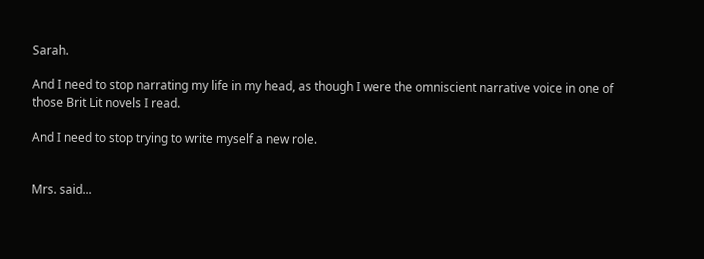Sarah.

And I need to stop narrating my life in my head, as though I were the omniscient narrative voice in one of those Brit Lit novels I read.

And I need to stop trying to write myself a new role.


Mrs. said...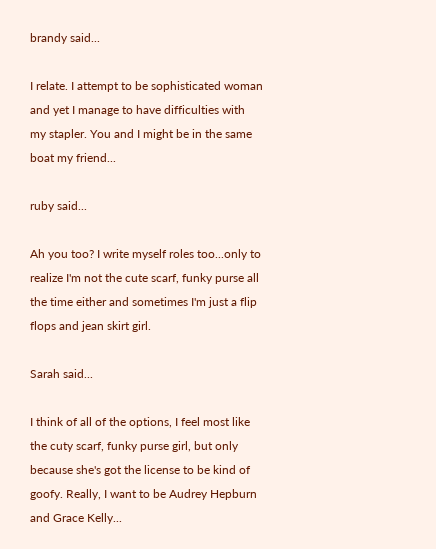brandy said...

I relate. I attempt to be sophisticated woman and yet I manage to have difficulties with my stapler. You and I might be in the same boat my friend...

ruby said...

Ah you too? I write myself roles too...only to realize I'm not the cute scarf, funky purse all the time either and sometimes I'm just a flip flops and jean skirt girl.

Sarah said...

I think of all of the options, I feel most like the cuty scarf, funky purse girl, but only because she's got the license to be kind of goofy. Really, I want to be Audrey Hepburn and Grace Kelly...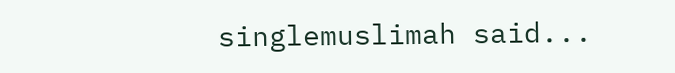singlemuslimah said...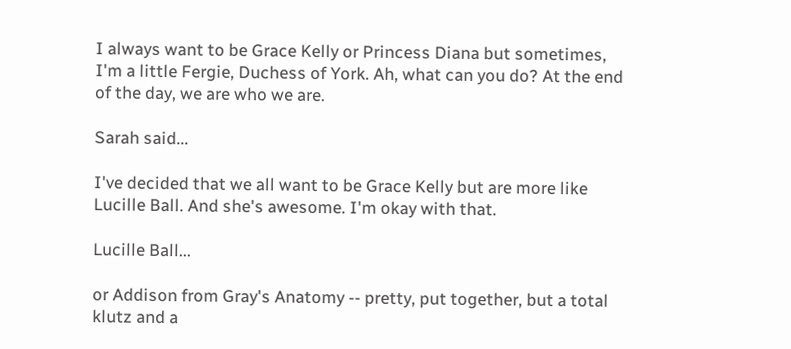I always want to be Grace Kelly or Princess Diana but sometimes, I'm a little Fergie, Duchess of York. Ah, what can you do? At the end of the day, we are who we are.

Sarah said...

I've decided that we all want to be Grace Kelly but are more like Lucille Ball. And she's awesome. I'm okay with that.

Lucille Ball...

or Addison from Gray's Anatomy -- pretty, put together, but a total klutz and a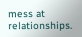mess at relationships.